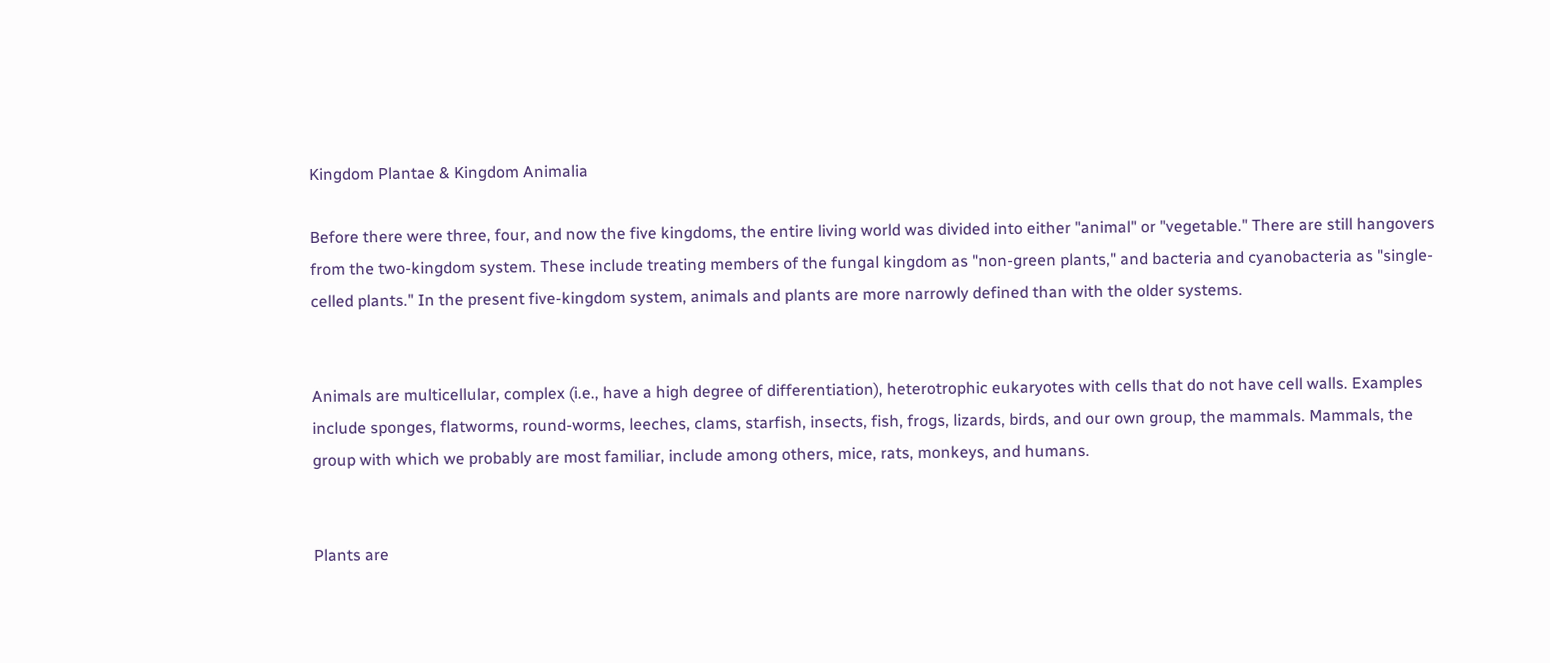Kingdom Plantae & Kingdom Animalia

Before there were three, four, and now the five kingdoms, the entire living world was divided into either "animal" or "vegetable." There are still hangovers from the two-kingdom system. These include treating members of the fungal kingdom as "non-green plants," and bacteria and cyanobacteria as "single-celled plants." In the present five-kingdom system, animals and plants are more narrowly defined than with the older systems.


Animals are multicellular, complex (i.e., have a high degree of differentiation), heterotrophic eukaryotes with cells that do not have cell walls. Examples include sponges, flatworms, round-worms, leeches, clams, starfish, insects, fish, frogs, lizards, birds, and our own group, the mammals. Mammals, the group with which we probably are most familiar, include among others, mice, rats, monkeys, and humans.


Plants are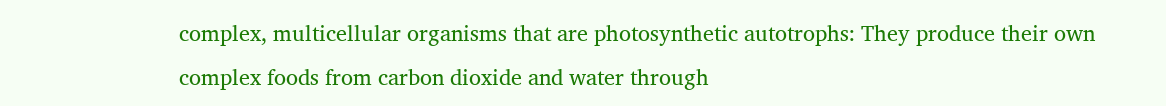complex, multicellular organisms that are photosynthetic autotrophs: They produce their own complex foods from carbon dioxide and water through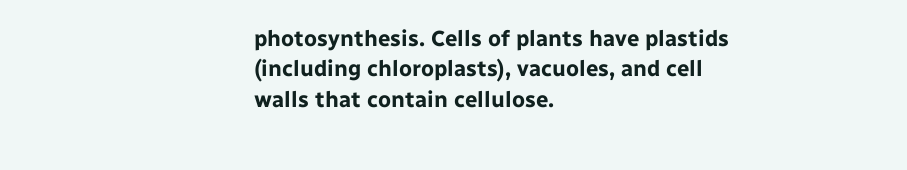photosynthesis. Cells of plants have plastids (including chloroplasts), vacuoles, and cell walls that contain cellulose.